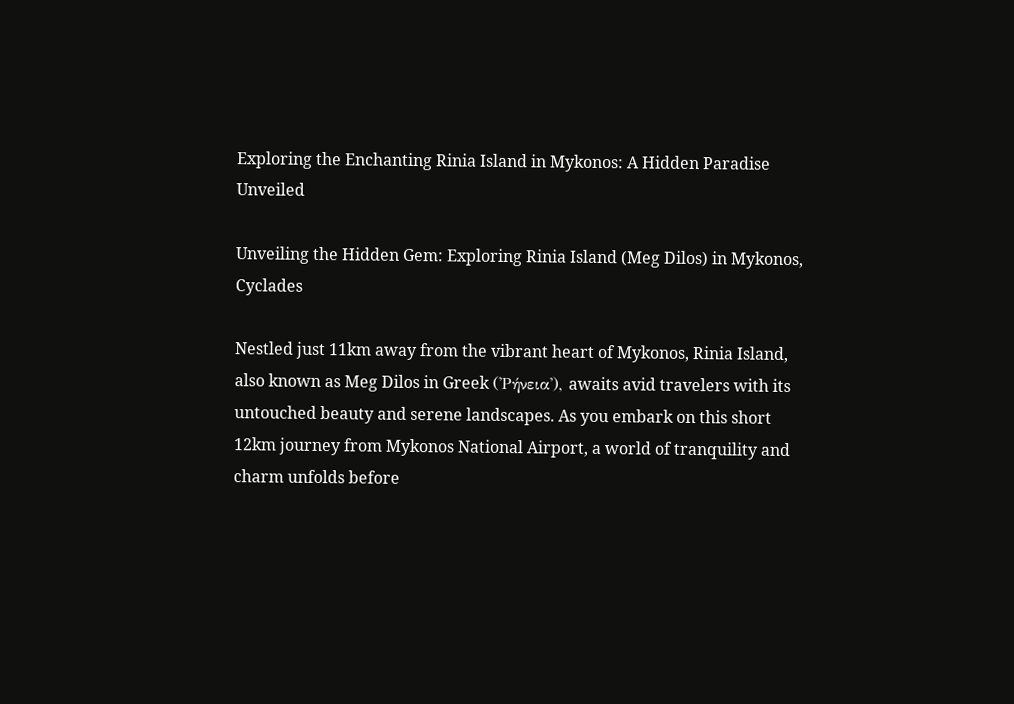Exploring the Enchanting Rinia Island in Mykonos: A Hidden Paradise Unveiled

Unveiling the Hidden Gem: Exploring Rinia Island (Meg Dilos) in Mykonos, Cyclades

Nestled just 11km away from the vibrant heart of Mykonos, Rinia Island, also known as Meg Dilos in Greek ('Ρήνεια'), awaits avid travelers with its untouched beauty and serene landscapes. As you embark on this short 12km journey from Mykonos National Airport, a world of tranquility and charm unfolds before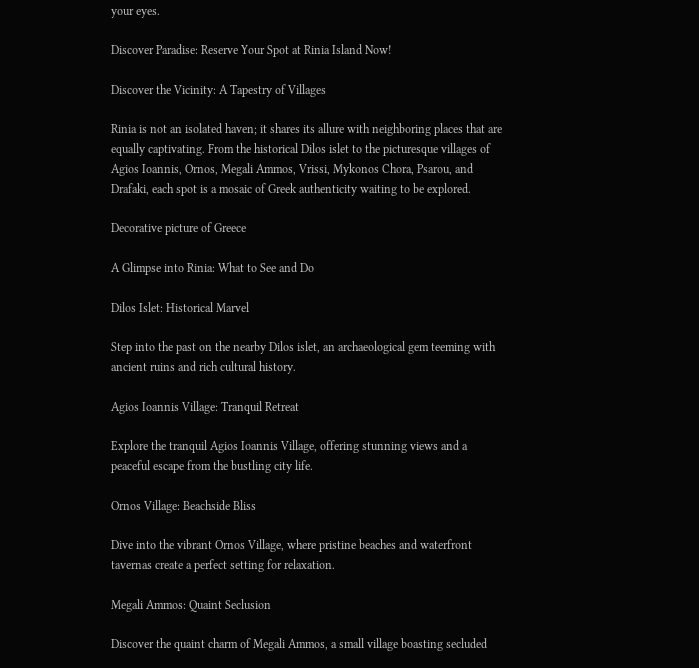your eyes.

Discover Paradise: Reserve Your Spot at Rinia Island Now!

Discover the Vicinity: A Tapestry of Villages

Rinia is not an isolated haven; it shares its allure with neighboring places that are equally captivating. From the historical Dilos islet to the picturesque villages of Agios Ioannis, Ornos, Megali Ammos, Vrissi, Mykonos Chora, Psarou, and Drafaki, each spot is a mosaic of Greek authenticity waiting to be explored.

Decorative picture of Greece

A Glimpse into Rinia: What to See and Do

Dilos Islet: Historical Marvel

Step into the past on the nearby Dilos islet, an archaeological gem teeming with ancient ruins and rich cultural history.

Agios Ioannis Village: Tranquil Retreat

Explore the tranquil Agios Ioannis Village, offering stunning views and a peaceful escape from the bustling city life.

Ornos Village: Beachside Bliss

Dive into the vibrant Ornos Village, where pristine beaches and waterfront tavernas create a perfect setting for relaxation.

Megali Ammos: Quaint Seclusion

Discover the quaint charm of Megali Ammos, a small village boasting secluded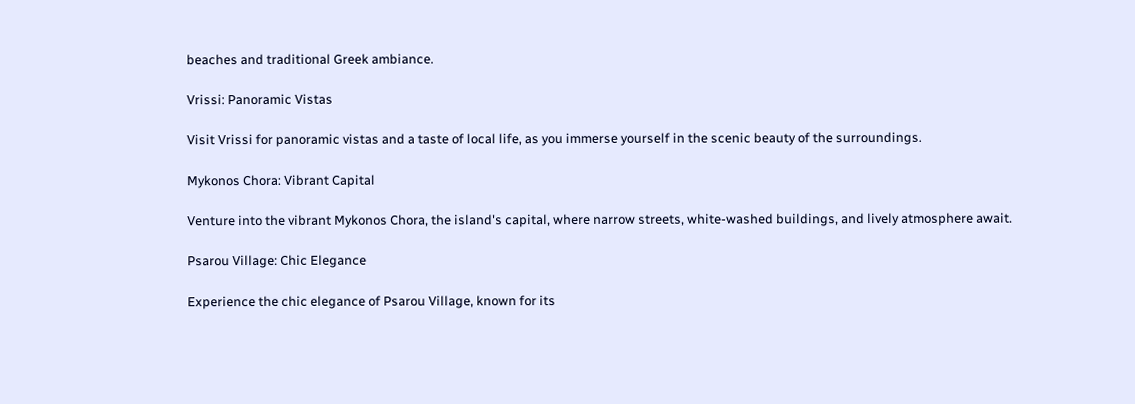beaches and traditional Greek ambiance.

Vrissi: Panoramic Vistas

Visit Vrissi for panoramic vistas and a taste of local life, as you immerse yourself in the scenic beauty of the surroundings.

Mykonos Chora: Vibrant Capital

Venture into the vibrant Mykonos Chora, the island's capital, where narrow streets, white-washed buildings, and lively atmosphere await.

Psarou Village: Chic Elegance

Experience the chic elegance of Psarou Village, known for its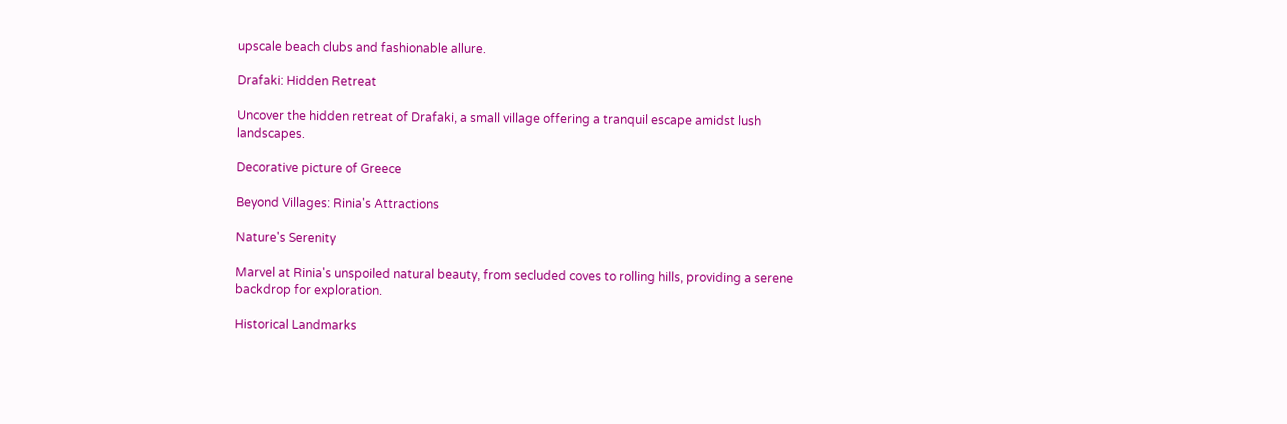upscale beach clubs and fashionable allure.

Drafaki: Hidden Retreat

Uncover the hidden retreat of Drafaki, a small village offering a tranquil escape amidst lush landscapes.

Decorative picture of Greece

Beyond Villages: Rinia's Attractions

Nature's Serenity

Marvel at Rinia's unspoiled natural beauty, from secluded coves to rolling hills, providing a serene backdrop for exploration.

Historical Landmarks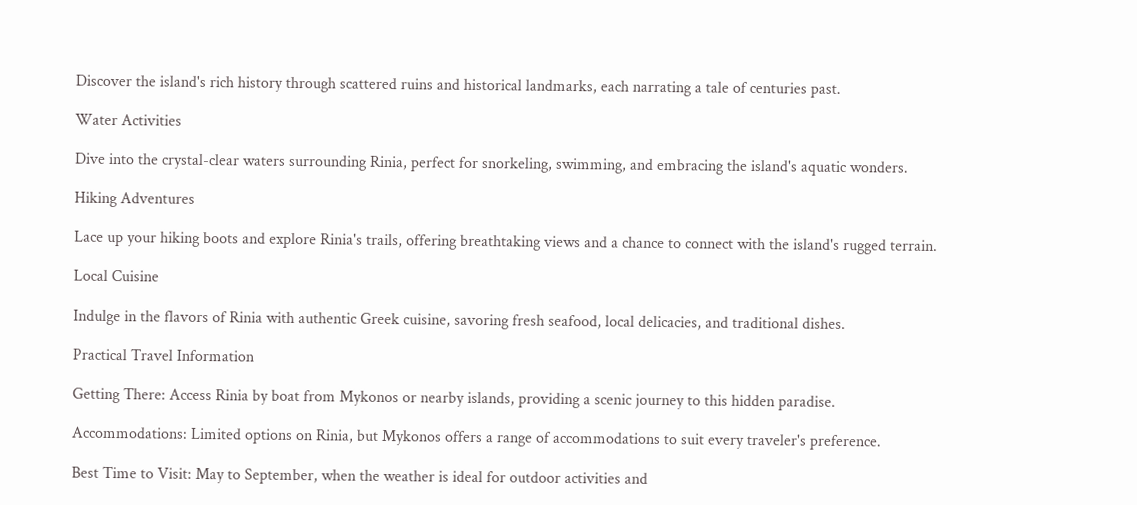Discover the island's rich history through scattered ruins and historical landmarks, each narrating a tale of centuries past.

Water Activities

Dive into the crystal-clear waters surrounding Rinia, perfect for snorkeling, swimming, and embracing the island's aquatic wonders.

Hiking Adventures

Lace up your hiking boots and explore Rinia's trails, offering breathtaking views and a chance to connect with the island's rugged terrain.

Local Cuisine

Indulge in the flavors of Rinia with authentic Greek cuisine, savoring fresh seafood, local delicacies, and traditional dishes.

Practical Travel Information

Getting There: Access Rinia by boat from Mykonos or nearby islands, providing a scenic journey to this hidden paradise.

Accommodations: Limited options on Rinia, but Mykonos offers a range of accommodations to suit every traveler's preference.

Best Time to Visit: May to September, when the weather is ideal for outdoor activities and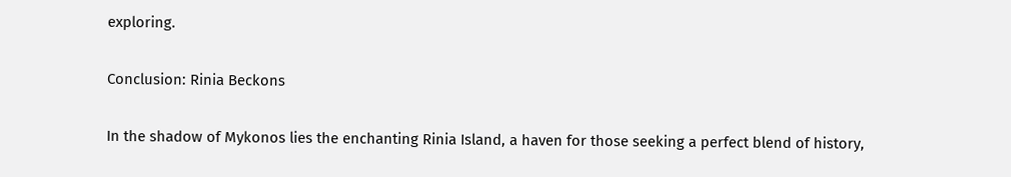exploring.

Conclusion: Rinia Beckons

In the shadow of Mykonos lies the enchanting Rinia Island, a haven for those seeking a perfect blend of history,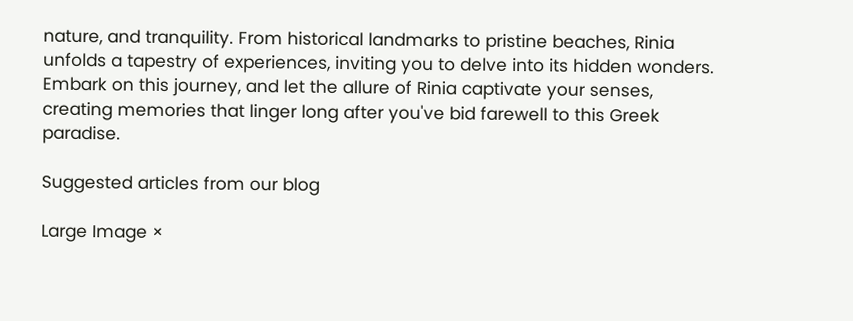nature, and tranquility. From historical landmarks to pristine beaches, Rinia unfolds a tapestry of experiences, inviting you to delve into its hidden wonders. Embark on this journey, and let the allure of Rinia captivate your senses, creating memories that linger long after you've bid farewell to this Greek paradise.

Suggested articles from our blog

Large Image ×